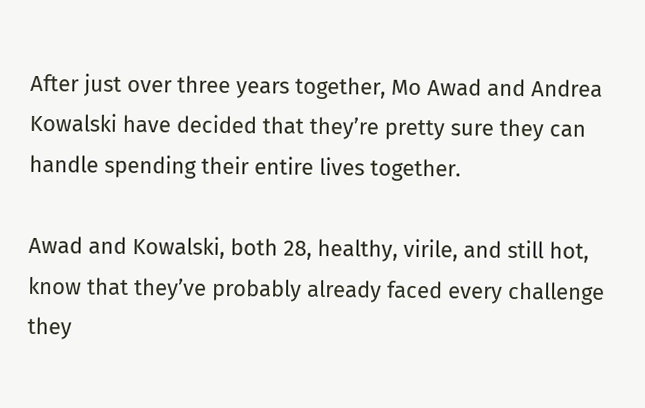After just over three years together, Mo Awad and Andrea Kowalski have decided that they’re pretty sure they can handle spending their entire lives together.

Awad and Kowalski, both 28, healthy, virile, and still hot, know that they’ve probably already faced every challenge they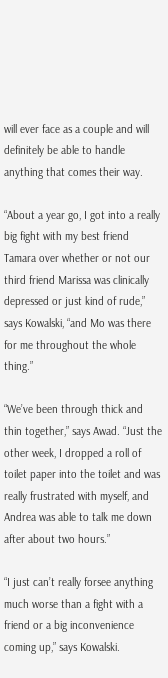will ever face as a couple and will definitely be able to handle anything that comes their way.

“About a year go, I got into a really big fight with my best friend Tamara over whether or not our third friend Marissa was clinically depressed or just kind of rude,” says Kowalski, “and Mo was there for me throughout the whole thing.”

“We’ve been through thick and thin together,” says Awad. “Just the other week, I dropped a roll of toilet paper into the toilet and was really frustrated with myself, and Andrea was able to talk me down after about two hours.”

“I just can’t really forsee anything much worse than a fight with a friend or a big inconvenience coming up,” says Kowalski.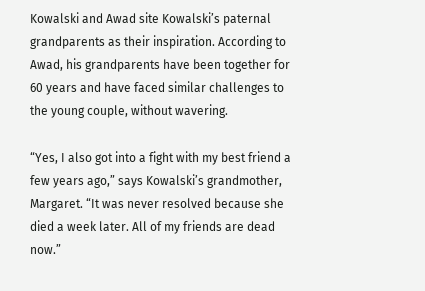Kowalski and Awad site Kowalski’s paternal grandparents as their inspiration. According to Awad, his grandparents have been together for 60 years and have faced similar challenges to the young couple, without wavering.

“Yes, I also got into a fight with my best friend a few years ago,” says Kowalski’s grandmother, Margaret. “It was never resolved because she died a week later. All of my friends are dead now.”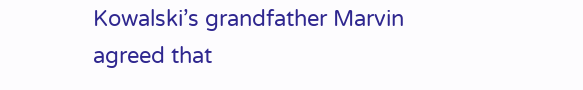Kowalski’s grandfather Marvin agreed that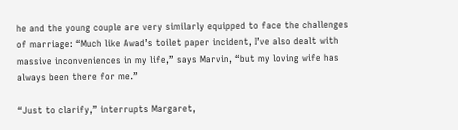he and the young couple are very similarly equipped to face the challenges of marriage: “Much like Awad’s toilet paper incident, I’ve also dealt with massive inconveniences in my life,” says Marvin, “but my loving wife has always been there for me.”

“Just to clarify,” interrupts Margaret,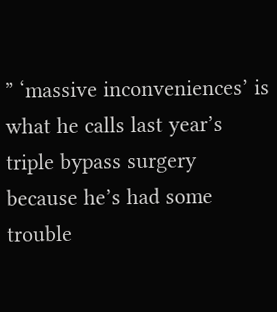” ‘massive inconveniences’ is what he calls last year’s triple bypass surgery because he’s had some trouble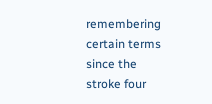remembering certain terms since the stroke four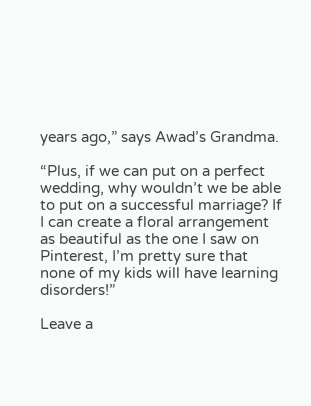years ago,” says Awad’s Grandma.

“Plus, if we can put on a perfect wedding, why wouldn’t we be able to put on a successful marriage? If I can create a floral arrangement as beautiful as the one I saw on Pinterest, I’m pretty sure that none of my kids will have learning disorders!”

Leave a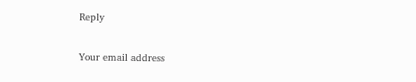Reply

Your email address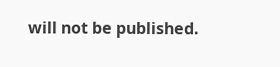will not be published.